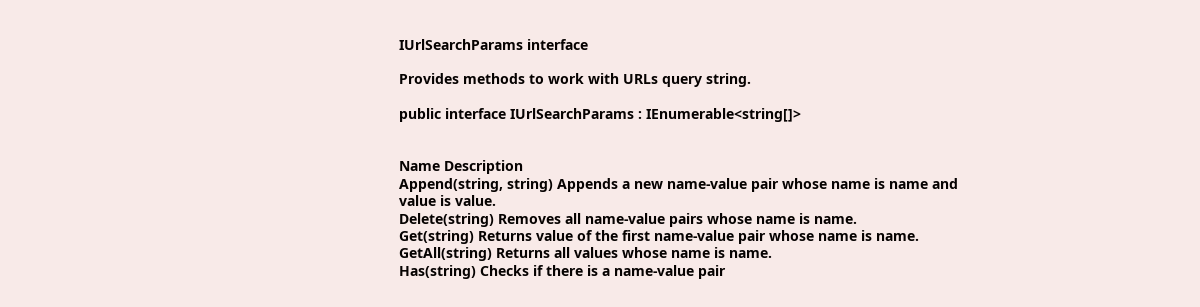IUrlSearchParams interface

Provides methods to work with URLs query string.

public interface IUrlSearchParams : IEnumerable<string[]>


Name Description
Append(string, string) Appends a new name-value pair whose name is name and value is value.
Delete(string) Removes all name-value pairs whose name is name.
Get(string) Returns value of the first name-value pair whose name is name.
GetAll(string) Returns all values whose name is name.
Has(string) Checks if there is a name-value pair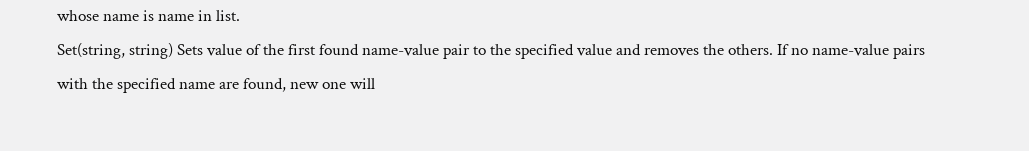whose name is name in list.
Set(string, string) Sets value of the first found name-value pair to the specified value and removes the others. If no name-value pairs with the specified name are found, new one will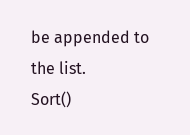be appended to the list.
Sort()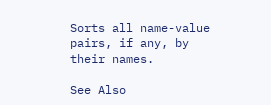Sorts all name-value pairs, if any, by their names.

See Also